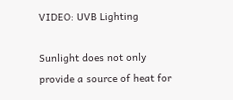VIDEO: UVB Lighting

Sunlight does not only provide a source of heat for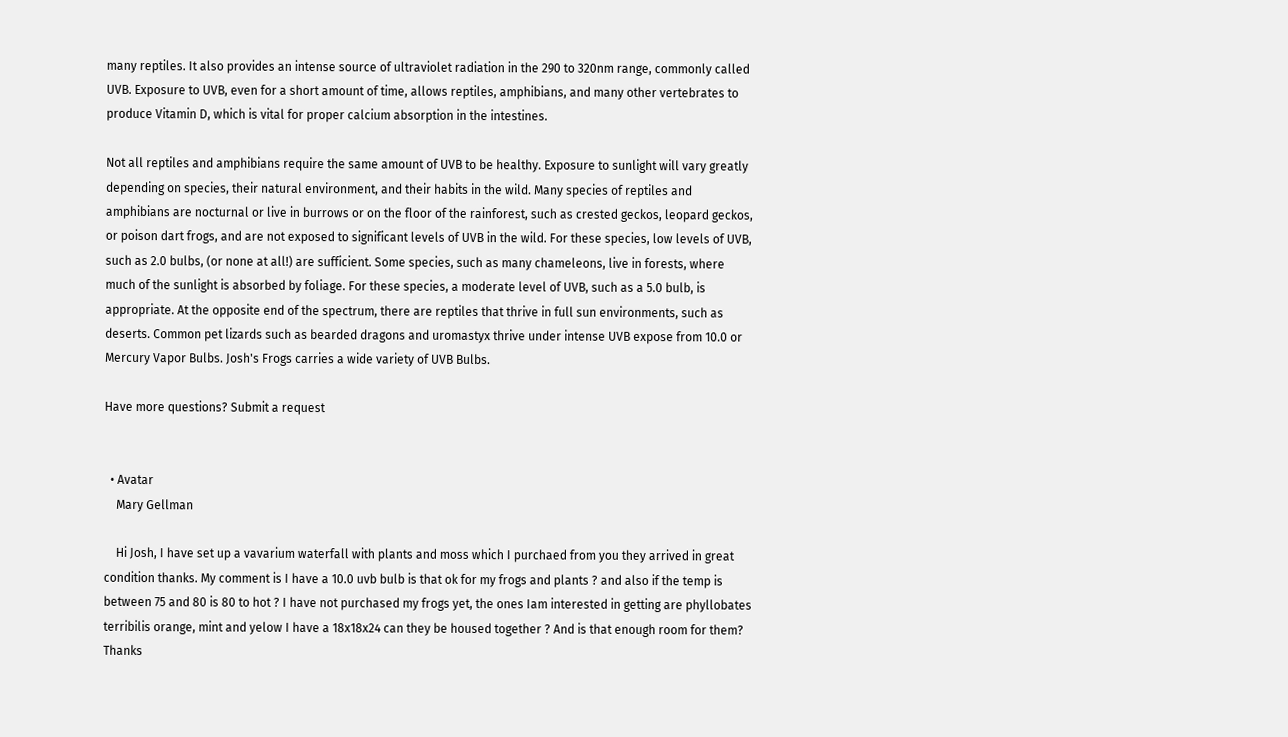many reptiles. It also provides an intense source of ultraviolet radiation in the 290 to 320nm range, commonly called UVB. Exposure to UVB, even for a short amount of time, allows reptiles, amphibians, and many other vertebrates to produce Vitamin D, which is vital for proper calcium absorption in the intestines.

Not all reptiles and amphibians require the same amount of UVB to be healthy. Exposure to sunlight will vary greatly depending on species, their natural environment, and their habits in the wild. Many species of reptiles and amphibians are nocturnal or live in burrows or on the floor of the rainforest, such as crested geckos, leopard geckos, or poison dart frogs, and are not exposed to significant levels of UVB in the wild. For these species, low levels of UVB, such as 2.0 bulbs, (or none at all!) are sufficient. Some species, such as many chameleons, live in forests, where much of the sunlight is absorbed by foliage. For these species, a moderate level of UVB, such as a 5.0 bulb, is appropriate. At the opposite end of the spectrum, there are reptiles that thrive in full sun environments, such as deserts. Common pet lizards such as bearded dragons and uromastyx thrive under intense UVB expose from 10.0 or Mercury Vapor Bulbs. Josh's Frogs carries a wide variety of UVB Bulbs.

Have more questions? Submit a request


  • Avatar
    Mary Gellman

    Hi Josh, I have set up a vavarium waterfall with plants and moss which I purchaed from you they arrived in great condition thanks. My comment is I have a 10.0 uvb bulb is that ok for my frogs and plants ? and also if the temp is between 75 and 80 is 80 to hot ? I have not purchased my frogs yet, the ones Iam interested in getting are phyllobates terribilis orange, mint and yelow I have a 18x18x24 can they be housed together ? And is that enough room for them? Thanks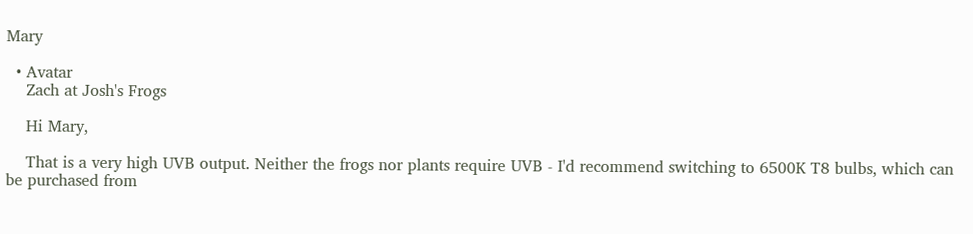Mary

  • Avatar
    Zach at Josh's Frogs

    Hi Mary,

    That is a very high UVB output. Neither the frogs nor plants require UVB - I'd recommend switching to 6500K T8 bulbs, which can be purchased from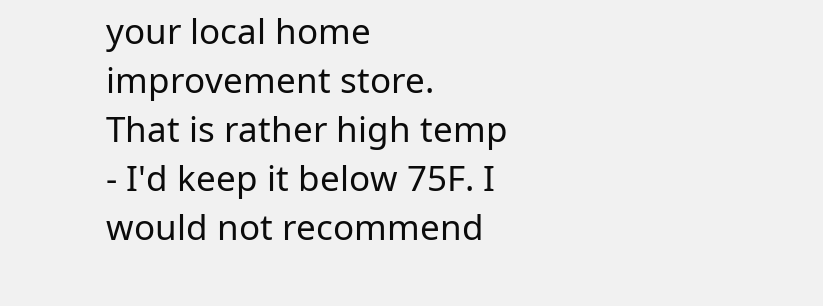your local home improvement store. That is rather high temp - I'd keep it below 75F. I would not recommend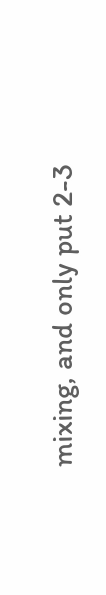mixing, and only put 2-3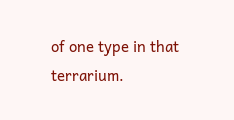of one type in that terrarium.